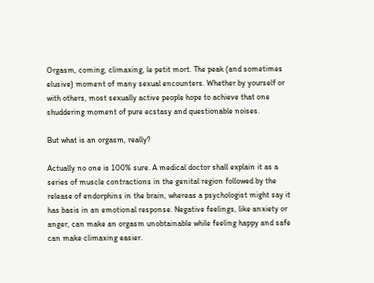Orgasm, coming, climaxing, le petit mort. The peak (and sometimes elusive) moment of many sexual encounters. Whether by yourself or with others, most sexually active people hope to achieve that one shuddering moment of pure ecstasy and questionable noises.

But what is an orgasm, really?

Actually no one is 100% sure. A medical doctor shall explain it as a series of muscle contractions in the genital region followed by the release of endorphins in the brain, whereas a psychologist might say it has basis in an emotional response. Negative feelings, like anxiety or anger, can make an orgasm unobtainable while feeling happy and safe can make climaxing easier.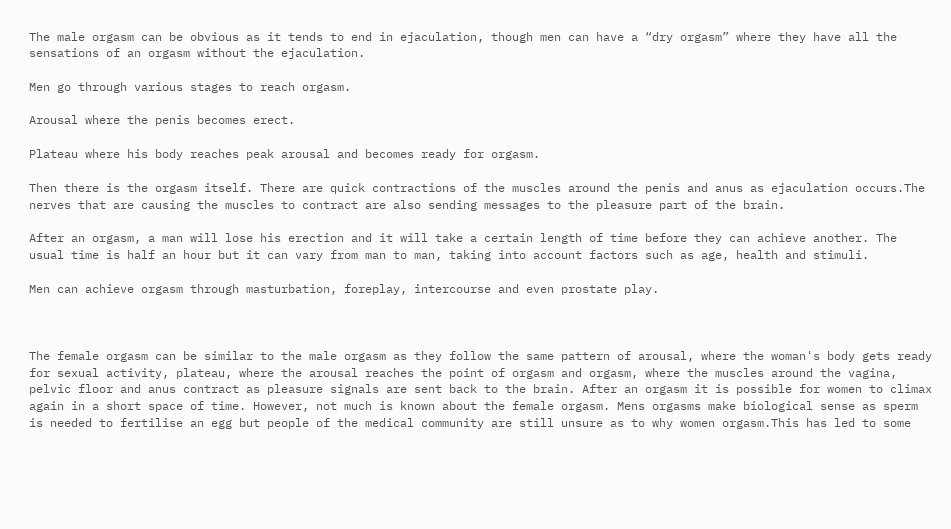The male orgasm can be obvious as it tends to end in ejaculation, though men can have a “dry orgasm” where they have all the sensations of an orgasm without the ejaculation.

Men go through various stages to reach orgasm.

Arousal where the penis becomes erect.

Plateau where his body reaches peak arousal and becomes ready for orgasm.

Then there is the orgasm itself. There are quick contractions of the muscles around the penis and anus as ejaculation occurs.The nerves that are causing the muscles to contract are also sending messages to the pleasure part of the brain.

After an orgasm, a man will lose his erection and it will take a certain length of time before they can achieve another. The usual time is half an hour but it can vary from man to man, taking into account factors such as age, health and stimuli.

Men can achieve orgasm through masturbation, foreplay, intercourse and even prostate play.



The female orgasm can be similar to the male orgasm as they follow the same pattern of arousal, where the woman's body gets ready for sexual activity, plateau, where the arousal reaches the point of orgasm and orgasm, where the muscles around the vagina, pelvic floor and anus contract as pleasure signals are sent back to the brain. After an orgasm it is possible for women to climax again in a short space of time. However, not much is known about the female orgasm. Mens orgasms make biological sense as sperm is needed to fertilise an egg but people of the medical community are still unsure as to why women orgasm.This has led to some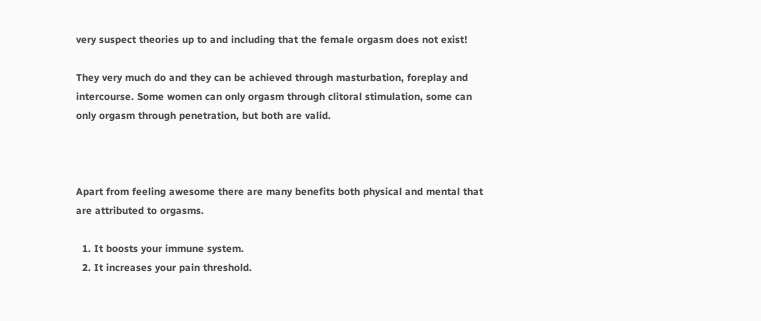very suspect theories up to and including that the female orgasm does not exist!

They very much do and they can be achieved through masturbation, foreplay and intercourse. Some women can only orgasm through clitoral stimulation, some can only orgasm through penetration, but both are valid.



Apart from feeling awesome there are many benefits both physical and mental that are attributed to orgasms.

  1. It boosts your immune system.
  2. It increases your pain threshold.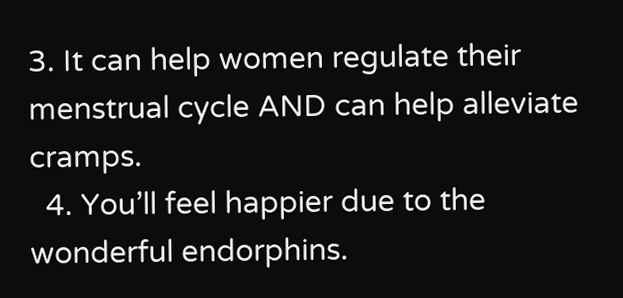3. It can help women regulate their menstrual cycle AND can help alleviate cramps.
  4. You’ll feel happier due to the wonderful endorphins.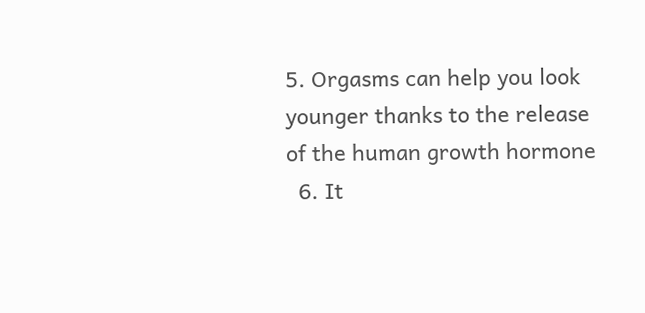5. Orgasms can help you look younger thanks to the release of the human growth hormone
  6. It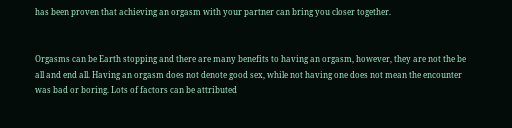has been proven that achieving an orgasm with your partner can bring you closer together.


Orgasms can be Earth stopping and there are many benefits to having an orgasm, however, they are not the be all and end all. Having an orgasm does not denote good sex, while not having one does not mean the encounter was bad or boring. Lots of factors can be attributed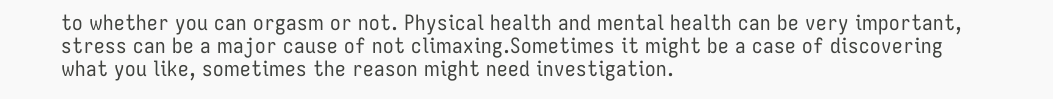to whether you can orgasm or not. Physical health and mental health can be very important, stress can be a major cause of not climaxing.Sometimes it might be a case of discovering what you like, sometimes the reason might need investigation.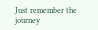Just remember the journey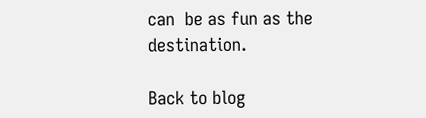can  be as fun as the destination.

Back to blog